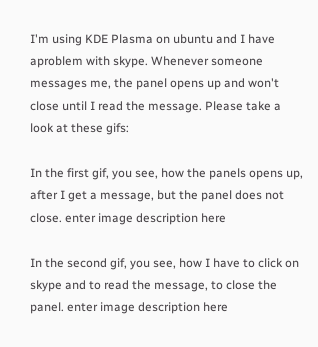I'm using KDE Plasma on ubuntu and I have aproblem with skype. Whenever someone messages me, the panel opens up and won't close until I read the message. Please take a look at these gifs:

In the first gif, you see, how the panels opens up, after I get a message, but the panel does not close. enter image description here

In the second gif, you see, how I have to click on skype and to read the message, to close the panel. enter image description here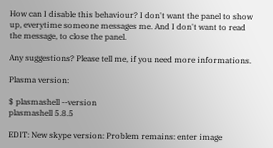How can I disable this behaviour? I don't want the panel to show up, everytime someone messages me. And I don't want to read the message, to close the panel.

Any suggestions? Please tell me, if you need more informations.

Plasma version:

$ plasmashell --version
plasmashell 5.8.5

EDIT: New skype version: Problem remains: enter image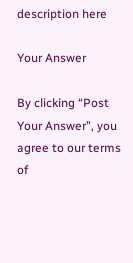description here

Your Answer

By clicking “Post Your Answer”, you agree to our terms of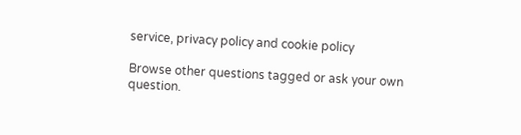service, privacy policy and cookie policy

Browse other questions tagged or ask your own question.